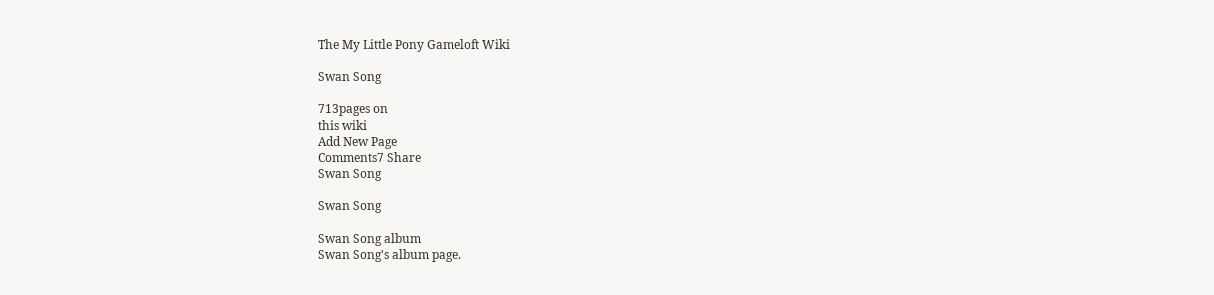The My Little Pony Gameloft Wiki

Swan Song

713pages on
this wiki
Add New Page
Comments7 Share
Swan Song

Swan Song

Swan Song album
Swan Song's album page.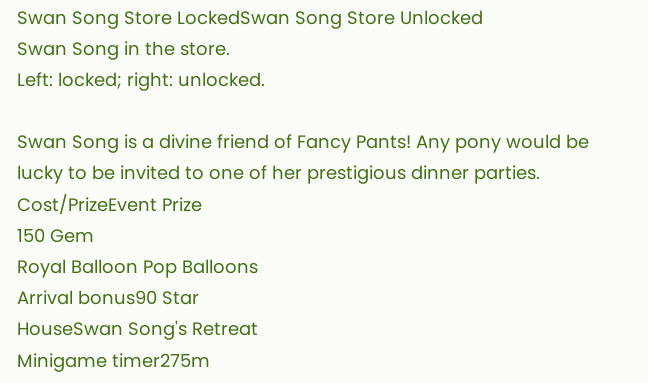Swan Song Store LockedSwan Song Store Unlocked
Swan Song in the store.
Left: locked; right: unlocked.

Swan Song is a divine friend of Fancy Pants! Any pony would be lucky to be invited to one of her prestigious dinner parties.
Cost/PrizeEvent Prize
150 Gem
Royal Balloon Pop Balloons
Arrival bonus90 Star
HouseSwan Song's Retreat
Minigame timer275m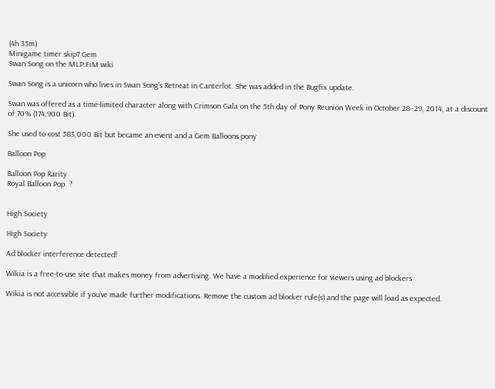(4h 35m)
Minigame timer skip7 Gem
Swan Song on the MLP:FiM wiki

Swan Song is a unicorn who lives in Swan Song's Retreat in Canterlot. She was added in the Bugfix update.

Swan was offered as a time-limited character along with Crimson Gala on the 5th day of Pony Reunion Week in October 28–29, 2014, at a discount of 70% (174,900 Bit).

She used to cost 583,000 Bit but became an event and a Gem Balloons pony

Balloon Pop

Balloon Pop Rarity
Royal Balloon Pop  ?


High Society

High Society

Ad blocker interference detected!

Wikia is a free-to-use site that makes money from advertising. We have a modified experience for viewers using ad blockers

Wikia is not accessible if you’ve made further modifications. Remove the custom ad blocker rule(s) and the page will load as expected.